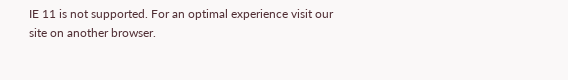IE 11 is not supported. For an optimal experience visit our site on another browser.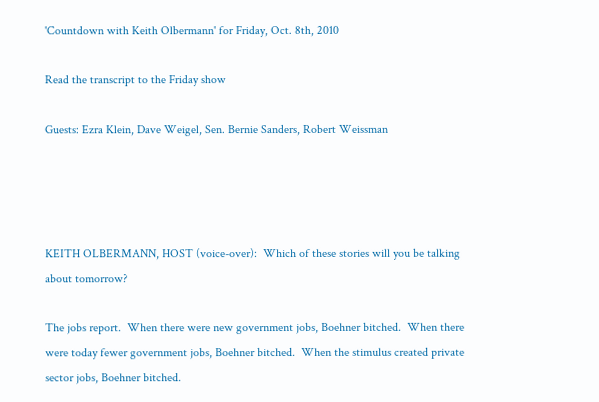'Countdown with Keith Olbermann' for Friday, Oct. 8th, 2010

Read the transcript to the Friday show

Guests: Ezra Klein, Dave Weigel, Sen. Bernie Sanders, Robert Weissman




KEITH OLBERMANN, HOST (voice-over):  Which of these stories will you be talking about tomorrow?

The jobs report.  When there were new government jobs, Boehner bitched.  When there were today fewer government jobs, Boehner bitched.  When the stimulus created private sector jobs, Boehner bitched.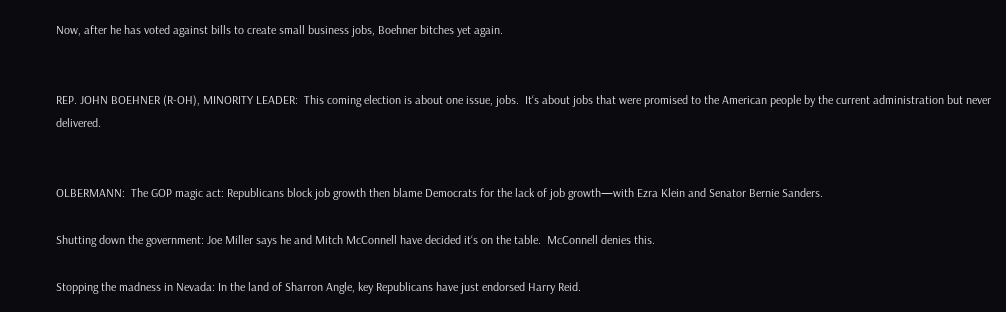Now, after he has voted against bills to create small business jobs, Boehner bitches yet again.


REP. JOHN BOEHNER (R-OH), MINORITY LEADER:  This coming election is about one issue, jobs.  It‘s about jobs that were promised to the American people by the current administration but never delivered.


OLBERMANN:  The GOP magic act: Republicans block job growth then blame Democrats for the lack of job growth—with Ezra Klein and Senator Bernie Sanders.

Shutting down the government: Joe Miller says he and Mitch McConnell have decided it‘s on the table.  McConnell denies this.

Stopping the madness in Nevada: In the land of Sharron Angle, key Republicans have just endorsed Harry Reid.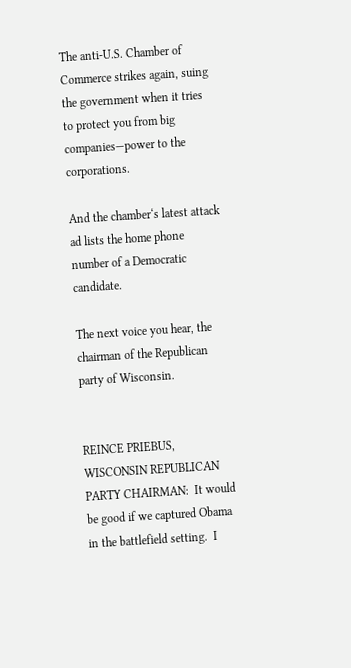The anti-U.S. Chamber of Commerce strikes again, suing the government when it tries to protect you from big companies—power to the corporations.

And the chamber‘s latest attack ad lists the home phone number of a Democratic candidate.

The next voice you hear, the chairman of the Republican party of Wisconsin.


REINCE PRIEBUS, WISCONSIN REPUBLICAN PARTY CHAIRMAN:  It would be good if we captured Obama in the battlefield setting.  I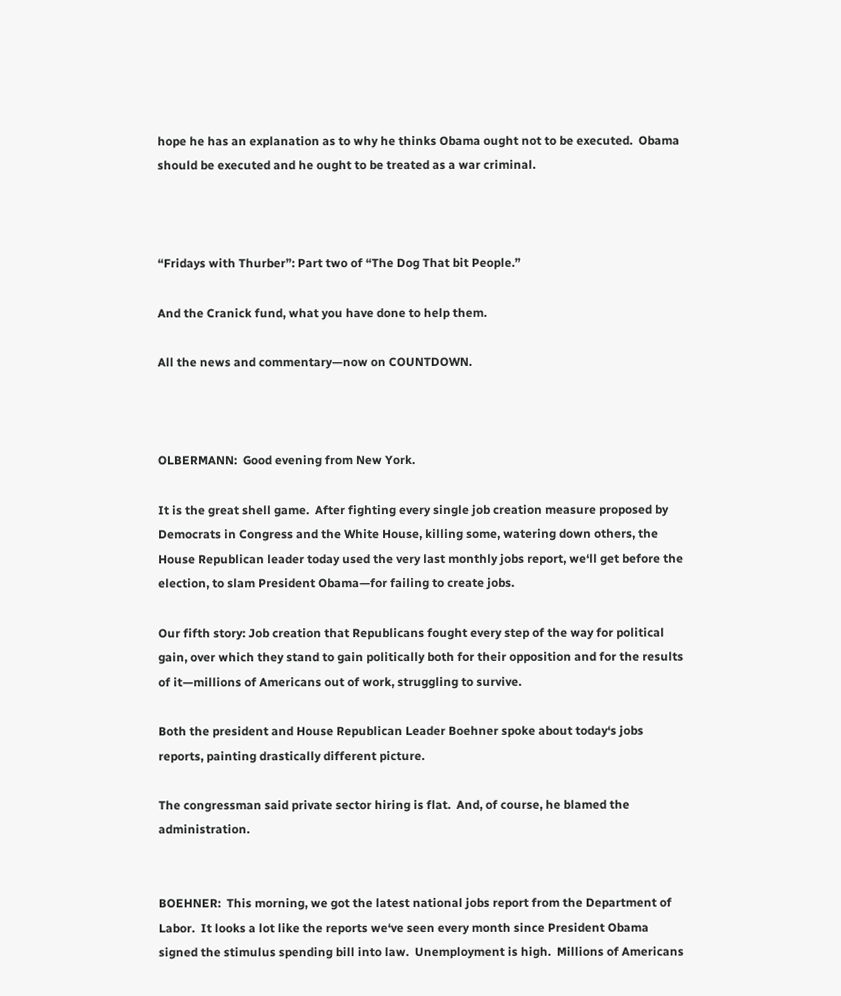hope he has an explanation as to why he thinks Obama ought not to be executed.  Obama should be executed and he ought to be treated as a war criminal.



“Fridays with Thurber”: Part two of “The Dog That bit People.”

And the Cranick fund, what you have done to help them.

All the news and commentary—now on COUNTDOWN.



OLBERMANN:  Good evening from New York.

It is the great shell game.  After fighting every single job creation measure proposed by Democrats in Congress and the White House, killing some, watering down others, the House Republican leader today used the very last monthly jobs report, we‘ll get before the election, to slam President Obama—for failing to create jobs.

Our fifth story: Job creation that Republicans fought every step of the way for political gain, over which they stand to gain politically both for their opposition and for the results of it—millions of Americans out of work, struggling to survive.

Both the president and House Republican Leader Boehner spoke about today‘s jobs reports, painting drastically different picture.

The congressman said private sector hiring is flat.  And, of course, he blamed the administration.


BOEHNER:  This morning, we got the latest national jobs report from the Department of Labor.  It looks a lot like the reports we‘ve seen every month since President Obama signed the stimulus spending bill into law.  Unemployment is high.  Millions of Americans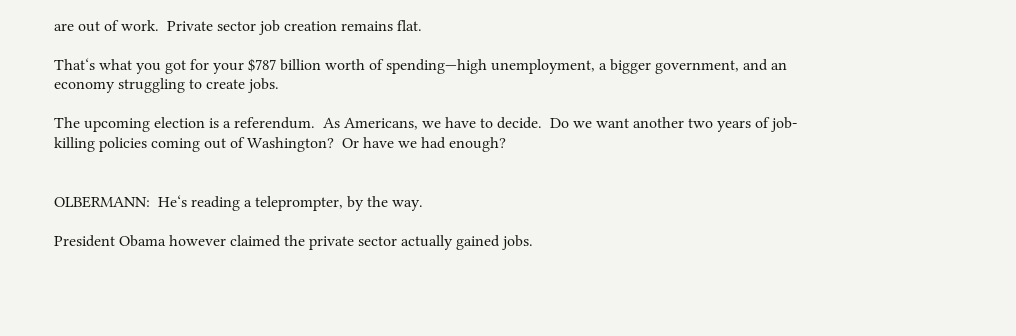are out of work.  Private sector job creation remains flat.

That‘s what you got for your $787 billion worth of spending—high unemployment, a bigger government, and an economy struggling to create jobs.

The upcoming election is a referendum.  As Americans, we have to decide.  Do we want another two years of job-killing policies coming out of Washington?  Or have we had enough?


OLBERMANN:  He‘s reading a teleprompter, by the way.

President Obama however claimed the private sector actually gained jobs.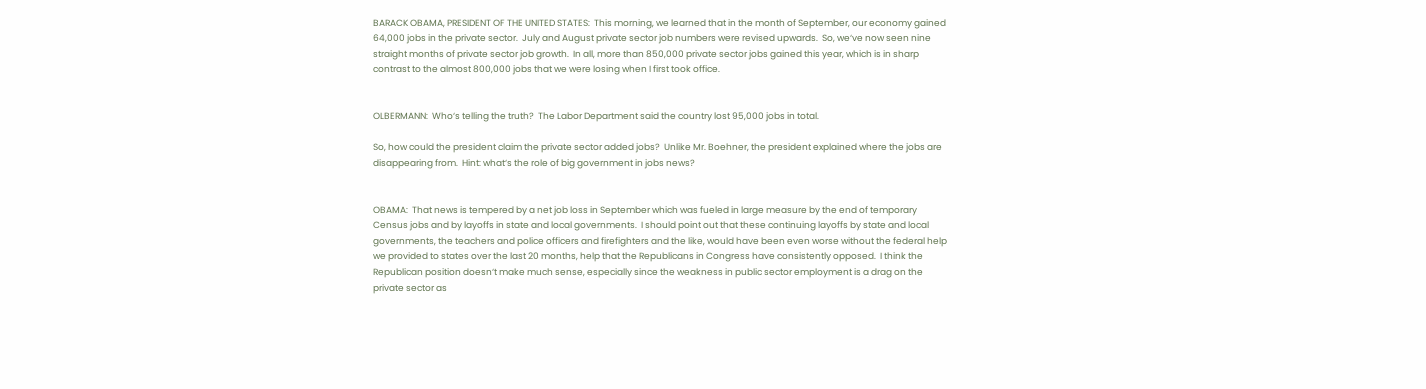BARACK OBAMA, PRESIDENT OF THE UNITED STATES:  This morning, we learned that in the month of September, our economy gained 64,000 jobs in the private sector.  July and August private sector job numbers were revised upwards.  So, we‘ve now seen nine straight months of private sector job growth.  In all, more than 850,000 private sector jobs gained this year, which is in sharp contrast to the almost 800,000 jobs that we were losing when I first took office.


OLBERMANN:  Who‘s telling the truth?  The Labor Department said the country lost 95,000 jobs in total.

So, how could the president claim the private sector added jobs?  Unlike Mr. Boehner, the president explained where the jobs are disappearing from.  Hint: what‘s the role of big government in jobs news?


OBAMA:  That news is tempered by a net job loss in September which was fueled in large measure by the end of temporary Census jobs and by layoffs in state and local governments.  I should point out that these continuing layoffs by state and local governments, the teachers and police officers and firefighters and the like, would have been even worse without the federal help we provided to states over the last 20 months, help that the Republicans in Congress have consistently opposed.  I think the Republican position doesn‘t make much sense, especially since the weakness in public sector employment is a drag on the private sector as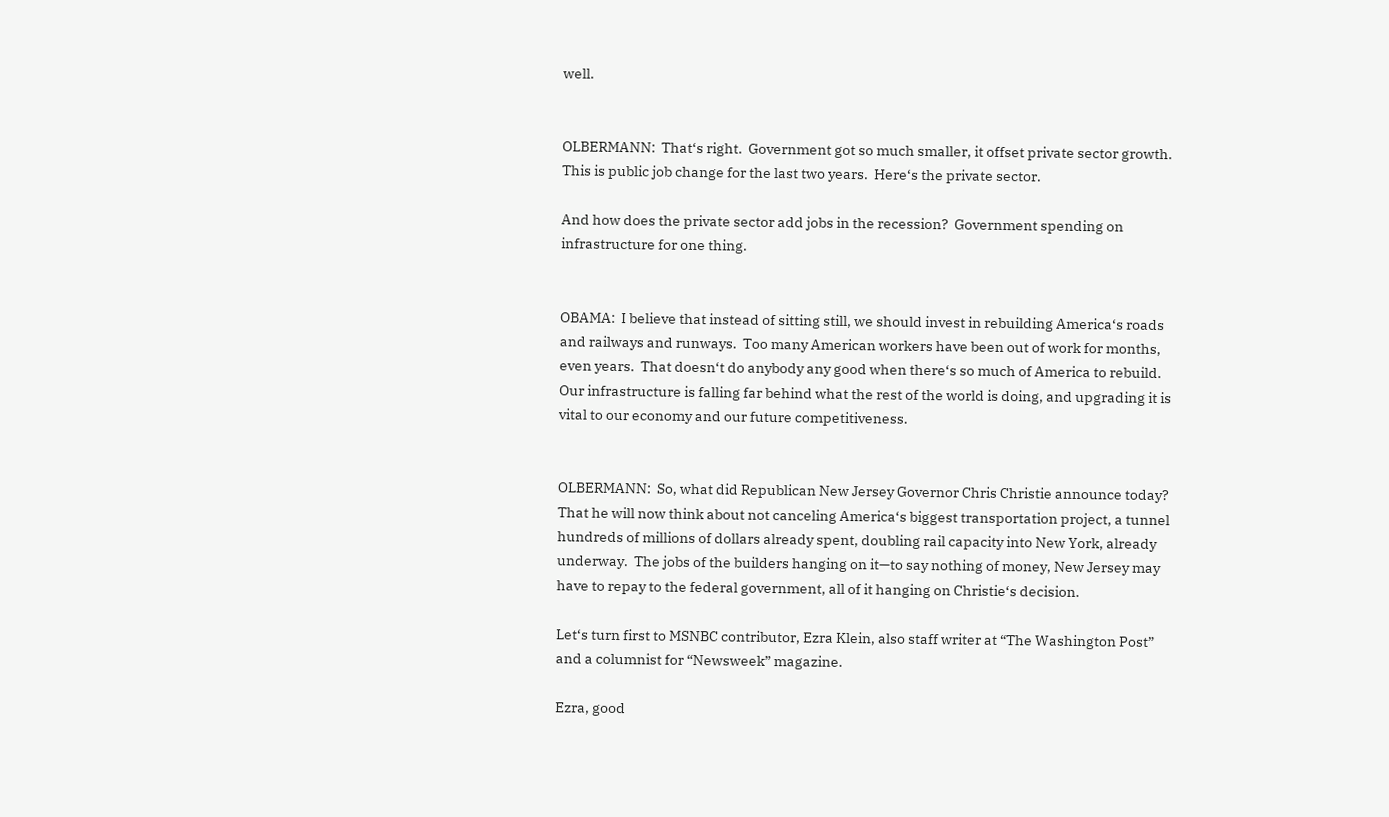well.


OLBERMANN:  That‘s right.  Government got so much smaller, it offset private sector growth.  This is public job change for the last two years.  Here‘s the private sector.

And how does the private sector add jobs in the recession?  Government spending on infrastructure for one thing.


OBAMA:  I believe that instead of sitting still, we should invest in rebuilding America‘s roads and railways and runways.  Too many American workers have been out of work for months, even years.  That doesn‘t do anybody any good when there‘s so much of America to rebuild.  Our infrastructure is falling far behind what the rest of the world is doing, and upgrading it is vital to our economy and our future competitiveness.


OLBERMANN:  So, what did Republican New Jersey Governor Chris Christie announce today?  That he will now think about not canceling America‘s biggest transportation project, a tunnel hundreds of millions of dollars already spent, doubling rail capacity into New York, already underway.  The jobs of the builders hanging on it—to say nothing of money, New Jersey may have to repay to the federal government, all of it hanging on Christie‘s decision.

Let‘s turn first to MSNBC contributor, Ezra Klein, also staff writer at “The Washington Post” and a columnist for “Newsweek” magazine.

Ezra, good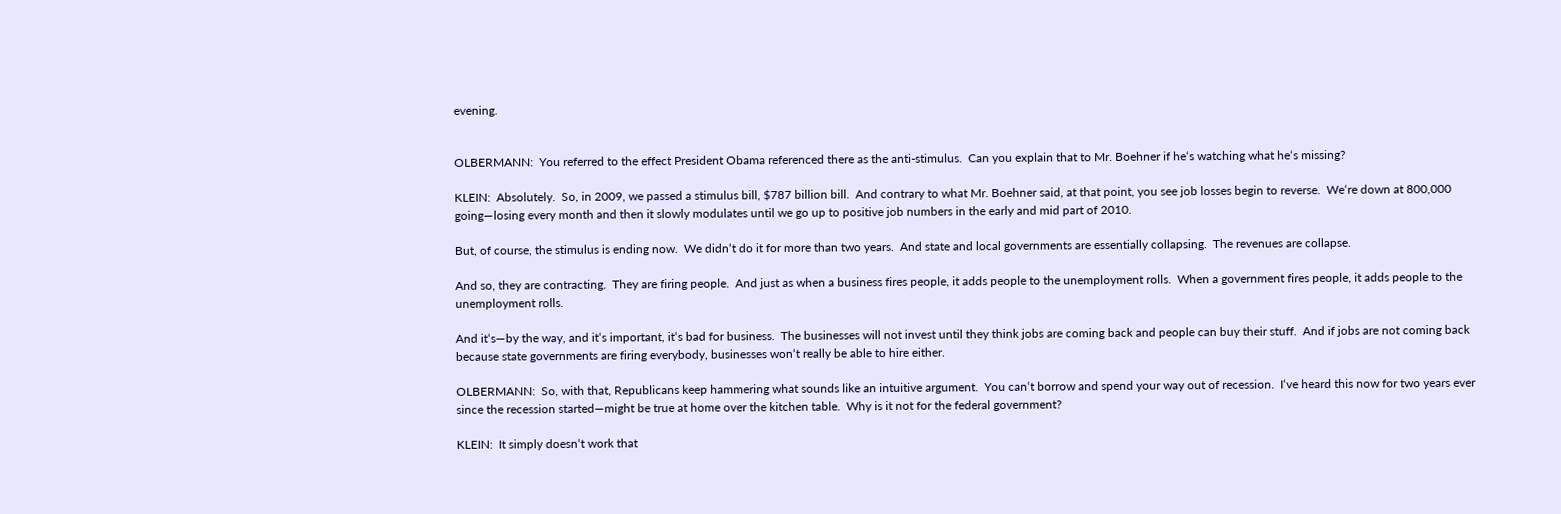evening.


OLBERMANN:  You referred to the effect President Obama referenced there as the anti-stimulus.  Can you explain that to Mr. Boehner if he‘s watching what he‘s missing?

KLEIN:  Absolutely.  So, in 2009, we passed a stimulus bill, $787 billion bill.  And contrary to what Mr. Boehner said, at that point, you see job losses begin to reverse.  We‘re down at 800,000 going—losing every month and then it slowly modulates until we go up to positive job numbers in the early and mid part of 2010.

But, of course, the stimulus is ending now.  We didn‘t do it for more than two years.  And state and local governments are essentially collapsing.  The revenues are collapse.

And so, they are contracting.  They are firing people.  And just as when a business fires people, it adds people to the unemployment rolls.  When a government fires people, it adds people to the unemployment rolls.

And it‘s—by the way, and it‘s important, it‘s bad for business.  The businesses will not invest until they think jobs are coming back and people can buy their stuff.  And if jobs are not coming back because state governments are firing everybody, businesses won‘t really be able to hire either.

OLBERMANN:  So, with that, Republicans keep hammering what sounds like an intuitive argument.  You can‘t borrow and spend your way out of recession.  I‘ve heard this now for two years ever since the recession started—might be true at home over the kitchen table.  Why is it not for the federal government?

KLEIN:  It simply doesn‘t work that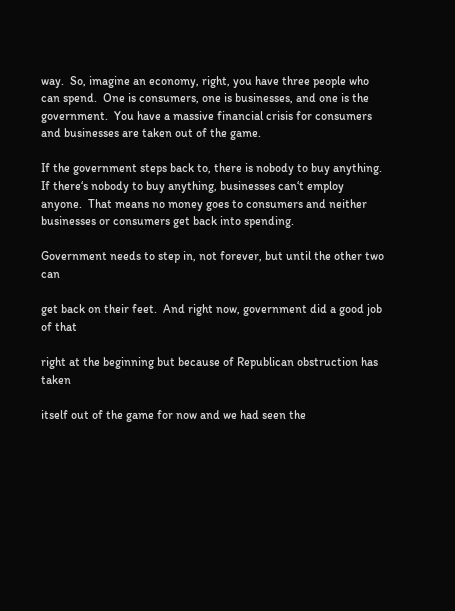way.  So, imagine an economy, right, you have three people who can spend.  One is consumers, one is businesses, and one is the government.  You have a massive financial crisis for consumers and businesses are taken out of the game.

If the government steps back to, there is nobody to buy anything.  If there‘s nobody to buy anything, businesses can‘t employ anyone.  That means no money goes to consumers and neither businesses or consumers get back into spending.

Government needs to step in, not forever, but until the other two can

get back on their feet.  And right now, government did a good job of that

right at the beginning but because of Republican obstruction has taken

itself out of the game for now and we had seen the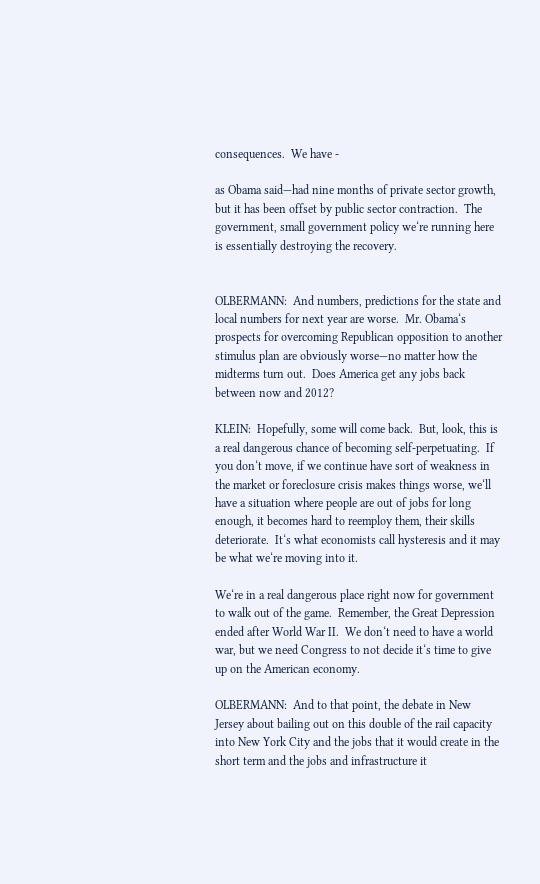consequences.  We have -

as Obama said—had nine months of private sector growth, but it has been offset by public sector contraction.  The government, small government policy we‘re running here is essentially destroying the recovery.


OLBERMANN:  And numbers, predictions for the state and local numbers for next year are worse.  Mr. Obama‘s prospects for overcoming Republican opposition to another stimulus plan are obviously worse—no matter how the midterms turn out.  Does America get any jobs back between now and 2012?

KLEIN:  Hopefully, some will come back.  But, look, this is a real dangerous chance of becoming self-perpetuating.  If you don‘t move, if we continue have sort of weakness in the market or foreclosure crisis makes things worse, we‘ll have a situation where people are out of jobs for long enough, it becomes hard to reemploy them, their skills deteriorate.  It‘s what economists call hysteresis and it may be what we‘re moving into it.

We‘re in a real dangerous place right now for government to walk out of the game.  Remember, the Great Depression ended after World War II.  We don‘t need to have a world war, but we need Congress to not decide it‘s time to give up on the American economy.

OLBERMANN:  And to that point, the debate in New Jersey about bailing out on this double of the rail capacity into New York City and the jobs that it would create in the short term and the jobs and infrastructure it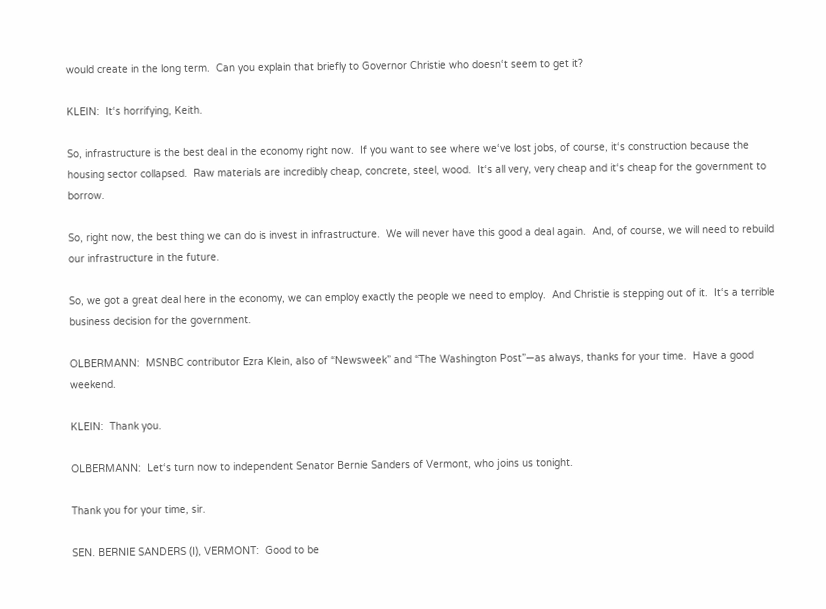would create in the long term.  Can you explain that briefly to Governor Christie who doesn‘t seem to get it?

KLEIN:  It‘s horrifying, Keith.

So, infrastructure is the best deal in the economy right now.  If you want to see where we‘ve lost jobs, of course, it‘s construction because the housing sector collapsed.  Raw materials are incredibly cheap, concrete, steel, wood.  It‘s all very, very cheap and it‘s cheap for the government to borrow.

So, right now, the best thing we can do is invest in infrastructure.  We will never have this good a deal again.  And, of course, we will need to rebuild our infrastructure in the future.

So, we got a great deal here in the economy, we can employ exactly the people we need to employ.  And Christie is stepping out of it.  It‘s a terrible business decision for the government.

OLBERMANN:  MSNBC contributor Ezra Klein, also of “Newsweek” and “The Washington Post”—as always, thanks for your time.  Have a good weekend.

KLEIN:  Thank you.

OLBERMANN:  Let‘s turn now to independent Senator Bernie Sanders of Vermont, who joins us tonight.

Thank you for your time, sir.

SEN. BERNIE SANDERS (I), VERMONT:  Good to be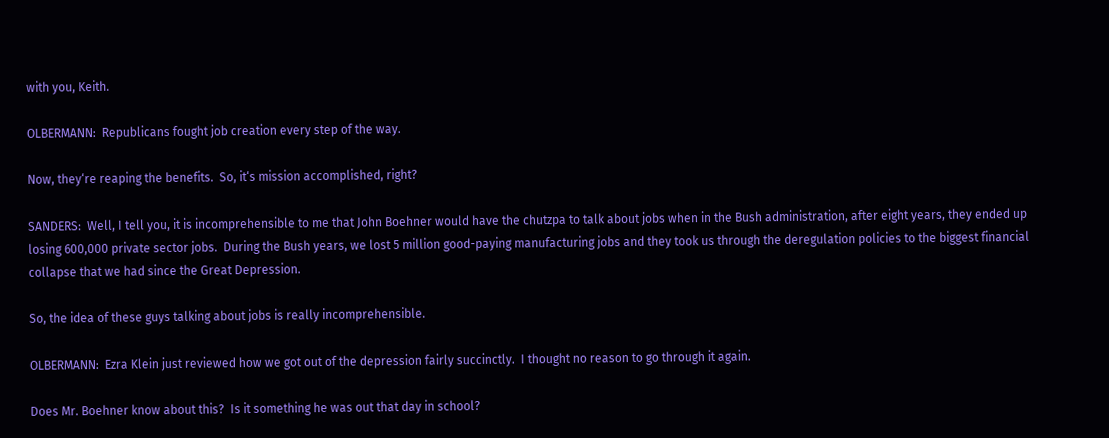with you, Keith.

OLBERMANN:  Republicans fought job creation every step of the way.

Now, they‘re reaping the benefits.  So, it‘s mission accomplished, right?

SANDERS:  Well, I tell you, it is incomprehensible to me that John Boehner would have the chutzpa to talk about jobs when in the Bush administration, after eight years, they ended up losing 600,000 private sector jobs.  During the Bush years, we lost 5 million good-paying manufacturing jobs and they took us through the deregulation policies to the biggest financial collapse that we had since the Great Depression.

So, the idea of these guys talking about jobs is really incomprehensible.

OLBERMANN:  Ezra Klein just reviewed how we got out of the depression fairly succinctly.  I thought no reason to go through it again.

Does Mr. Boehner know about this?  Is it something he was out that day in school?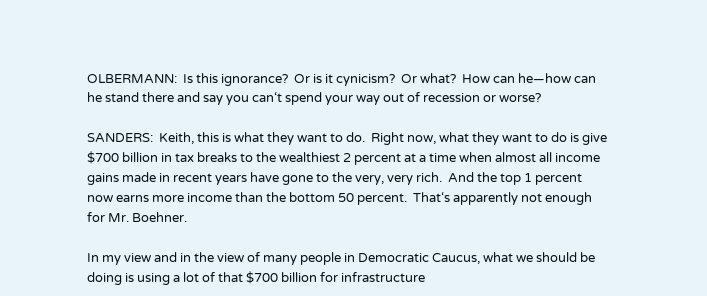OLBERMANN:  Is this ignorance?  Or is it cynicism?  Or what?  How can he—how can he stand there and say you can‘t spend your way out of recession or worse?

SANDERS:  Keith, this is what they want to do.  Right now, what they want to do is give $700 billion in tax breaks to the wealthiest 2 percent at a time when almost all income gains made in recent years have gone to the very, very rich.  And the top 1 percent now earns more income than the bottom 50 percent.  That‘s apparently not enough for Mr. Boehner.

In my view and in the view of many people in Democratic Caucus, what we should be doing is using a lot of that $700 billion for infrastructure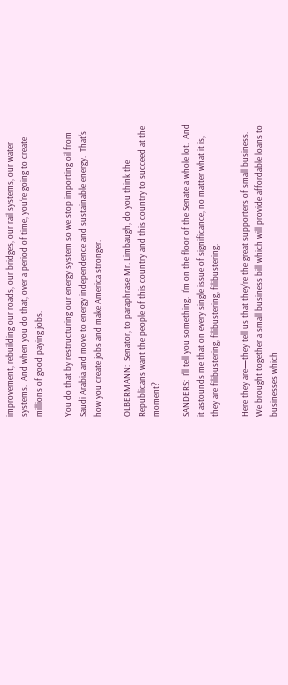improvement, rebuilding our roads, our bridges, our rail systems, our water systems.  And when you do that, over a period of time, you‘re going to create millions of good paying jobs.

You do that by restructuring our energy system so we stop importing oil from Saudi Arabia and move to energy independence and sustainable energy.  That‘s how you create jobs and make America stronger.

OLBERMANN:  Senator, to paraphrase Mr. Limbaugh, do you think the Republicans want the people of this country and this country to succeed at the moment?

SANDERS:  I‘ll tell you something.  I‘m on the floor of the Senate a whole lot.  And it astounds me that on every single issue of significance, no matter what it is, they are filibustering, filibustering, filibustering.

Here they are—they tell us that they‘re the great supporters of small business.  We brought together a small business bill which will provide affordable loans to businesses which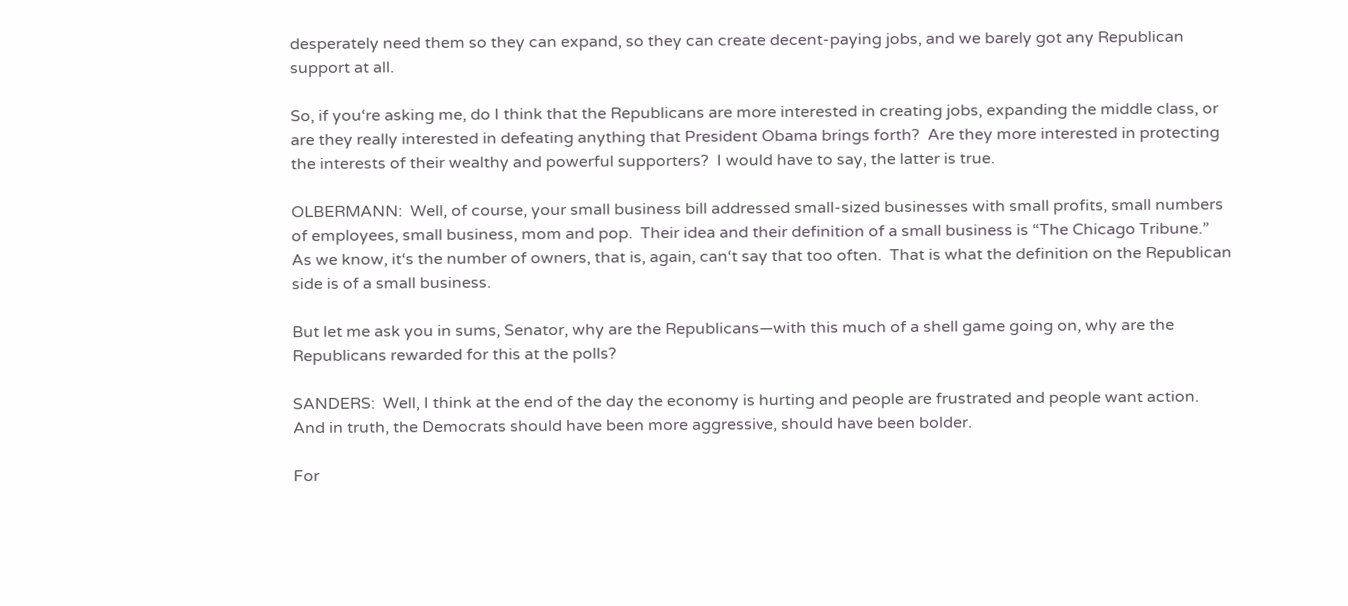desperately need them so they can expand, so they can create decent-paying jobs, and we barely got any Republican support at all.

So, if you‘re asking me, do I think that the Republicans are more interested in creating jobs, expanding the middle class, or are they really interested in defeating anything that President Obama brings forth?  Are they more interested in protecting the interests of their wealthy and powerful supporters?  I would have to say, the latter is true.

OLBERMANN:  Well, of course, your small business bill addressed small-sized businesses with small profits, small numbers of employees, small business, mom and pop.  Their idea and their definition of a small business is “The Chicago Tribune.”  As we know, it‘s the number of owners, that is, again, can‘t say that too often.  That is what the definition on the Republican side is of a small business.

But let me ask you in sums, Senator, why are the Republicans—with this much of a shell game going on, why are the Republicans rewarded for this at the polls?

SANDERS:  Well, I think at the end of the day the economy is hurting and people are frustrated and people want action.  And in truth, the Democrats should have been more aggressive, should have been bolder.

For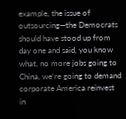example, the issue of outsourcing—the Democrats should have stood up from day one and said, you know what, no more jobs going to China, we‘re going to demand corporate America reinvest in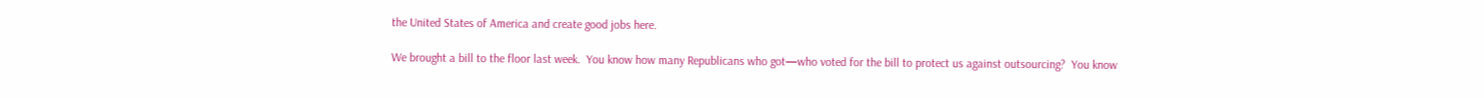the United States of America and create good jobs here.

We brought a bill to the floor last week.  You know how many Republicans who got—who voted for the bill to protect us against outsourcing?  You know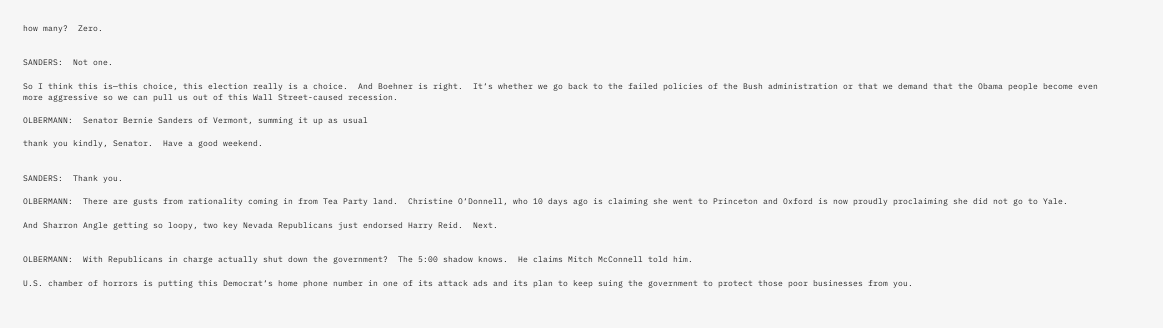how many?  Zero.


SANDERS:  Not one.

So I think this is—this choice, this election really is a choice.  And Boehner is right.  It‘s whether we go back to the failed policies of the Bush administration or that we demand that the Obama people become even more aggressive so we can pull us out of this Wall Street-caused recession.

OLBERMANN:  Senator Bernie Sanders of Vermont, summing it up as usual

thank you kindly, Senator.  Have a good weekend.


SANDERS:  Thank you.

OLBERMANN:  There are gusts from rationality coming in from Tea Party land.  Christine O‘Donnell, who 10 days ago is claiming she went to Princeton and Oxford is now proudly proclaiming she did not go to Yale.

And Sharron Angle getting so loopy, two key Nevada Republicans just endorsed Harry Reid.  Next.


OLBERMANN:  With Republicans in charge actually shut down the government?  The 5:00 shadow knows.  He claims Mitch McConnell told him.

U.S. chamber of horrors is putting this Democrat‘s home phone number in one of its attack ads and its plan to keep suing the government to protect those poor businesses from you.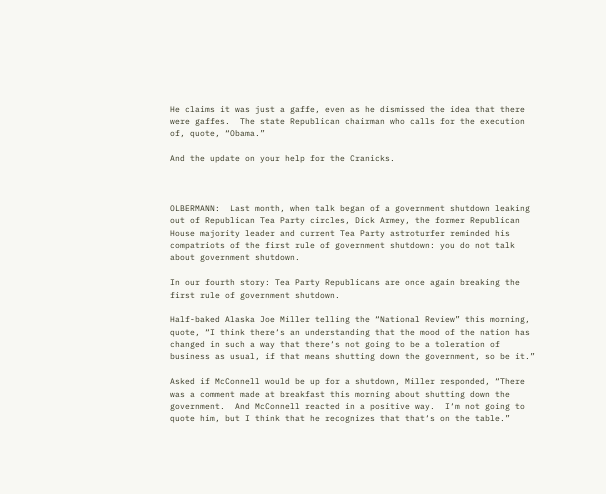He claims it was just a gaffe, even as he dismissed the idea that there were gaffes.  The state Republican chairman who calls for the execution of, quote, “Obama.”

And the update on your help for the Cranicks.



OLBERMANN:  Last month, when talk began of a government shutdown leaking out of Republican Tea Party circles, Dick Armey, the former Republican House majority leader and current Tea Party astroturfer reminded his compatriots of the first rule of government shutdown: you do not talk about government shutdown.

In our fourth story: Tea Party Republicans are once again breaking the first rule of government shutdown.

Half-baked Alaska Joe Miller telling the “National Review” this morning, quote, “I think there‘s an understanding that the mood of the nation has changed in such a way that there‘s not going to be a toleration of business as usual, if that means shutting down the government, so be it.”

Asked if McConnell would be up for a shutdown, Miller responded, “There was a comment made at breakfast this morning about shutting down the government.  And McConnell reacted in a positive way.  I‘m not going to quote him, but I think that he recognizes that that‘s on the table.”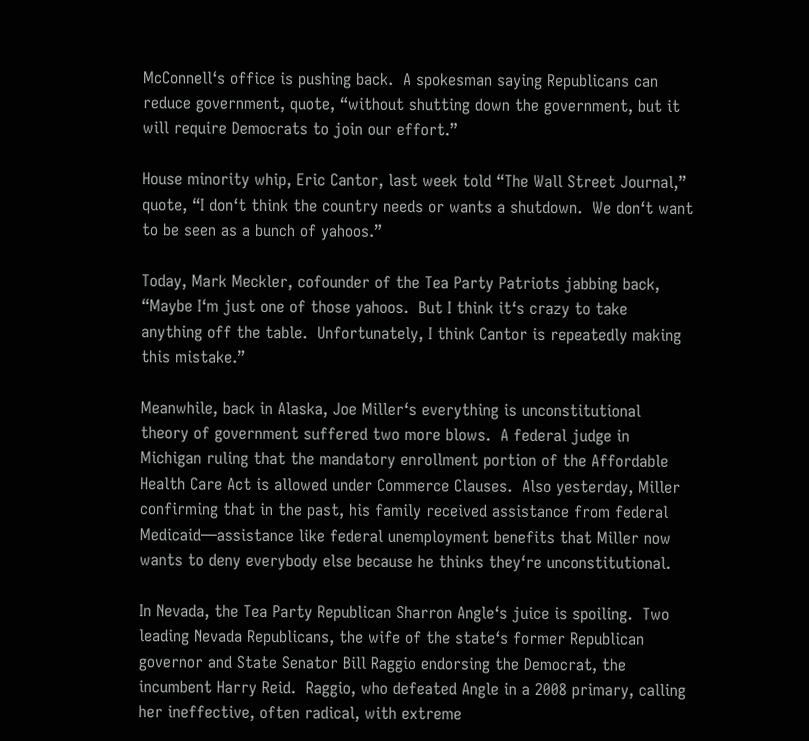McConnell‘s office is pushing back.  A spokesman saying Republicans can reduce government, quote, “without shutting down the government, but it will require Democrats to join our effort.”

House minority whip, Eric Cantor, last week told “The Wall Street Journal,” quote, “I don‘t think the country needs or wants a shutdown.  We don‘t want to be seen as a bunch of yahoos.”

Today, Mark Meckler, cofounder of the Tea Party Patriots jabbing back, “Maybe I‘m just one of those yahoos.  But I think it‘s crazy to take anything off the table.  Unfortunately, I think Cantor is repeatedly making this mistake.”

Meanwhile, back in Alaska, Joe Miller‘s everything is unconstitutional theory of government suffered two more blows.  A federal judge in Michigan ruling that the mandatory enrollment portion of the Affordable Health Care Act is allowed under Commerce Clauses.  Also yesterday, Miller confirming that in the past, his family received assistance from federal Medicaid—assistance like federal unemployment benefits that Miller now wants to deny everybody else because he thinks they‘re unconstitutional.

In Nevada, the Tea Party Republican Sharron Angle‘s juice is spoiling.  Two leading Nevada Republicans, the wife of the state‘s former Republican governor and State Senator Bill Raggio endorsing the Democrat, the incumbent Harry Reid.  Raggio, who defeated Angle in a 2008 primary, calling her ineffective, often radical, with extreme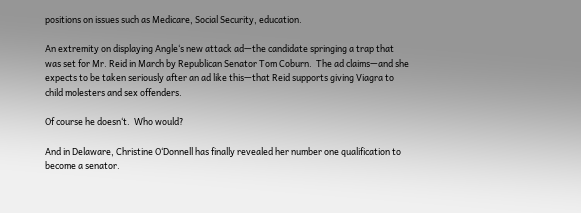positions on issues such as Medicare, Social Security, education.

An extremity on displaying Angle‘s new attack ad—the candidate springing a trap that was set for Mr. Reid in March by Republican Senator Tom Coburn.  The ad claims—and she expects to be taken seriously after an ad like this—that Reid supports giving Viagra to child molesters and sex offenders.

Of course he doesn‘t.  Who would?

And in Delaware, Christine O‘Donnell has finally revealed her number one qualification to become a senator.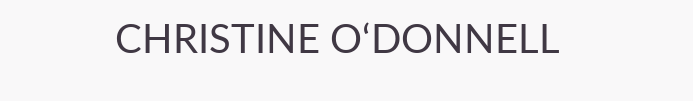CHRISTINE O‘DONNELL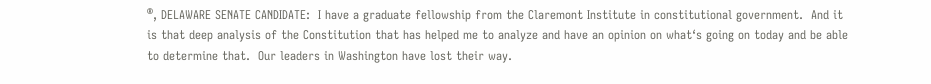®, DELAWARE SENATE CANDIDATE:  I have a graduate fellowship from the Claremont Institute in constitutional government.  And it is that deep analysis of the Constitution that has helped me to analyze and have an opinion on what‘s going on today and be able to determine that.  Our leaders in Washington have lost their way.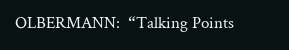OLBERMANN:  “Talking Points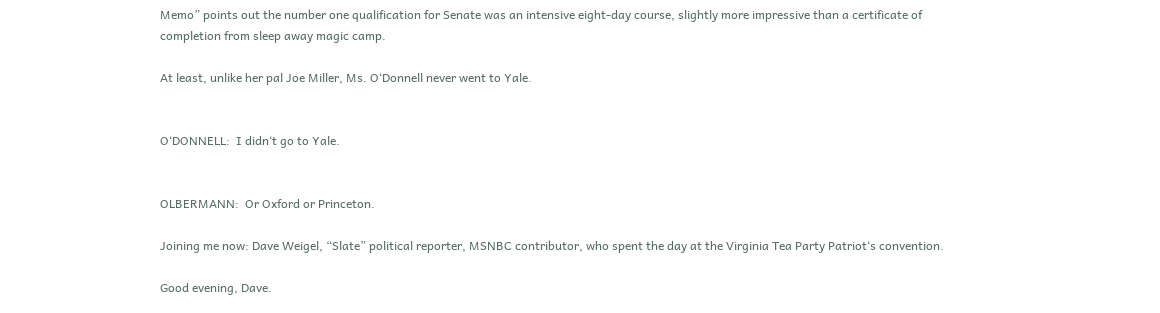Memo” points out the number one qualification for Senate was an intensive eight-day course, slightly more impressive than a certificate of completion from sleep away magic camp.

At least, unlike her pal Joe Miller, Ms. O‘Donnell never went to Yale.


O‘DONNELL:  I didn‘t go to Yale.


OLBERMANN:  Or Oxford or Princeton.

Joining me now: Dave Weigel, “Slate” political reporter, MSNBC contributor, who spent the day at the Virginia Tea Party Patriot‘s convention.

Good evening, Dave.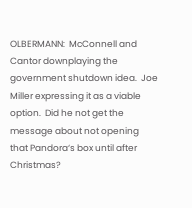OLBERMANN:  McConnell and Cantor downplaying the government shutdown idea.  Joe Miller expressing it as a viable option.  Did he not get the message about not opening that Pandora‘s box until after Christmas?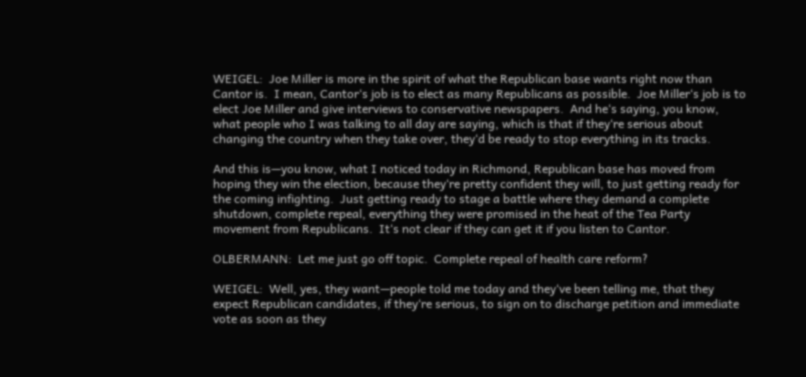WEIGEL:  Joe Miller is more in the spirit of what the Republican base wants right now than Cantor is.  I mean, Cantor‘s job is to elect as many Republicans as possible.  Joe Miller‘s job is to elect Joe Miller and give interviews to conservative newspapers.  And he‘s saying, you know, what people who I was talking to all day are saying, which is that if they‘re serious about changing the country when they take over, they‘d be ready to stop everything in its tracks.

And this is—you know, what I noticed today in Richmond, Republican base has moved from hoping they win the election, because they‘re pretty confident they will, to just getting ready for the coming infighting.  Just getting ready to stage a battle where they demand a complete shutdown, complete repeal, everything they were promised in the heat of the Tea Party movement from Republicans.  It‘s not clear if they can get it if you listen to Cantor.

OLBERMANN:  Let me just go off topic.  Complete repeal of health care reform?

WEIGEL:  Well, yes, they want—people told me today and they‘ve been telling me, that they expect Republican candidates, if they‘re serious, to sign on to discharge petition and immediate vote as soon as they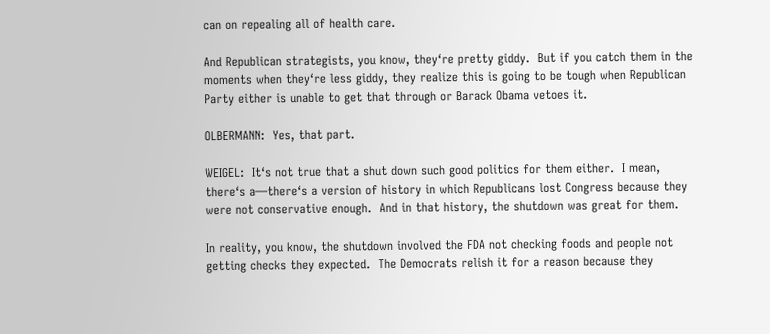can on repealing all of health care.

And Republican strategists, you know, they‘re pretty giddy.  But if you catch them in the moments when they‘re less giddy, they realize this is going to be tough when Republican Party either is unable to get that through or Barack Obama vetoes it.

OLBERMANN:  Yes, that part.

WEIGEL:  It‘s not true that a shut down such good politics for them either.  I mean, there‘s a—there‘s a version of history in which Republicans lost Congress because they were not conservative enough.  And in that history, the shutdown was great for them.

In reality, you know, the shutdown involved the FDA not checking foods and people not getting checks they expected.  The Democrats relish it for a reason because they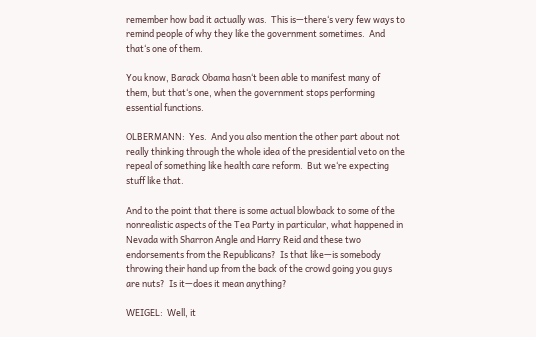remember how bad it actually was.  This is—there‘s very few ways to remind people of why they like the government sometimes.  And that‘s one of them.

You know, Barack Obama hasn‘t been able to manifest many of them, but that‘s one, when the government stops performing essential functions.

OLBERMANN:  Yes.  And you also mention the other part about not really thinking through the whole idea of the presidential veto on the repeal of something like health care reform.  But we‘re expecting stuff like that.

And to the point that there is some actual blowback to some of the nonrealistic aspects of the Tea Party in particular, what happened in Nevada with Sharron Angle and Harry Reid and these two endorsements from the Republicans?  Is that like—is somebody throwing their hand up from the back of the crowd going you guys are nuts?  Is it—does it mean anything?

WEIGEL:  Well, it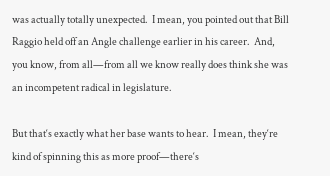was actually totally unexpected.  I mean, you pointed out that Bill Raggio held off an Angle challenge earlier in his career.  And, you know, from all—from all we know really does think she was an incompetent radical in legislature.

But that‘s exactly what her base wants to hear.  I mean, they‘re kind of spinning this as more proof—there‘s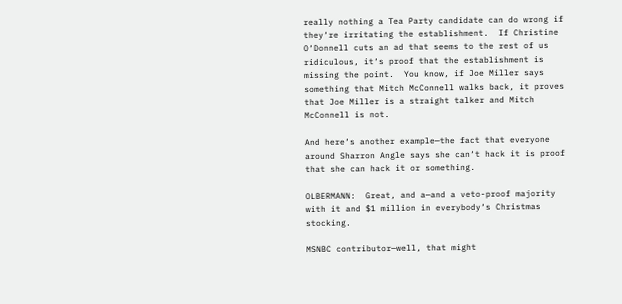really nothing a Tea Party candidate can do wrong if they‘re irritating the establishment.  If Christine O‘Donnell cuts an ad that seems to the rest of us ridiculous, it‘s proof that the establishment is missing the point.  You know, if Joe Miller says something that Mitch McConnell walks back, it proves that Joe Miller is a straight talker and Mitch McConnell is not.

And here‘s another example—the fact that everyone around Sharron Angle says she can‘t hack it is proof that she can hack it or something.

OLBERMANN:  Great, and a—and a veto-proof majority with it and $1 million in everybody‘s Christmas stocking.

MSNBC contributor—well, that might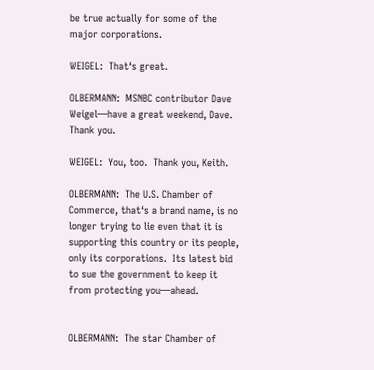be true actually for some of the major corporations.

WEIGEL:  That‘s great.

OLBERMANN:  MSNBC contributor Dave Weigel—have a great weekend, Dave.  Thank you.

WEIGEL:  You, too.  Thank you, Keith.

OLBERMANN:  The U.S. Chamber of Commerce, that‘s a brand name, is no longer trying to lie even that it is supporting this country or its people, only its corporations.  Its latest bid to sue the government to keep it from protecting you—ahead.


OLBERMANN:  The star Chamber of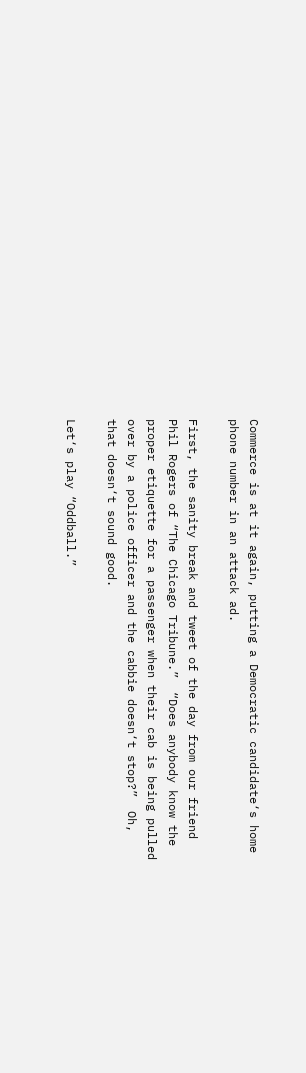Commerce is at it again, putting a Democratic candidate‘s home phone number in an attack ad.

First, the sanity break and tweet of the day from our friend Phil Rogers of “The Chicago Tribune.”  “Does anybody know the proper etiquette for a passenger when their cab is being pulled over by a police officer and the cabbie doesn‘t stop?”  Oh, that doesn‘t sound good.

Let‘s play “Oddball.”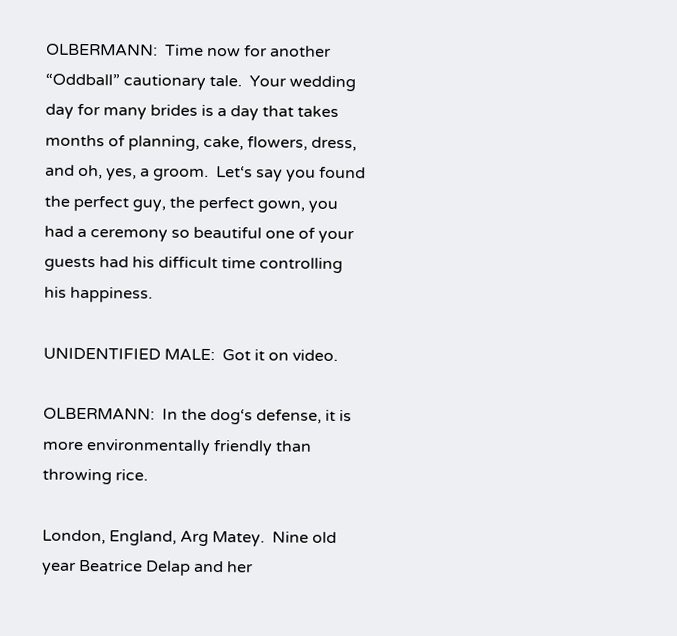OLBERMANN:  Time now for another “Oddball” cautionary tale.  Your wedding day for many brides is a day that takes months of planning, cake, flowers, dress, and oh, yes, a groom.  Let‘s say you found the perfect guy, the perfect gown, you had a ceremony so beautiful one of your guests had his difficult time controlling his happiness.

UNIDENTIFIED MALE:  Got it on video.

OLBERMANN:  In the dog‘s defense, it is more environmentally friendly than throwing rice.

London, England, Arg Matey.  Nine old year Beatrice Delap and her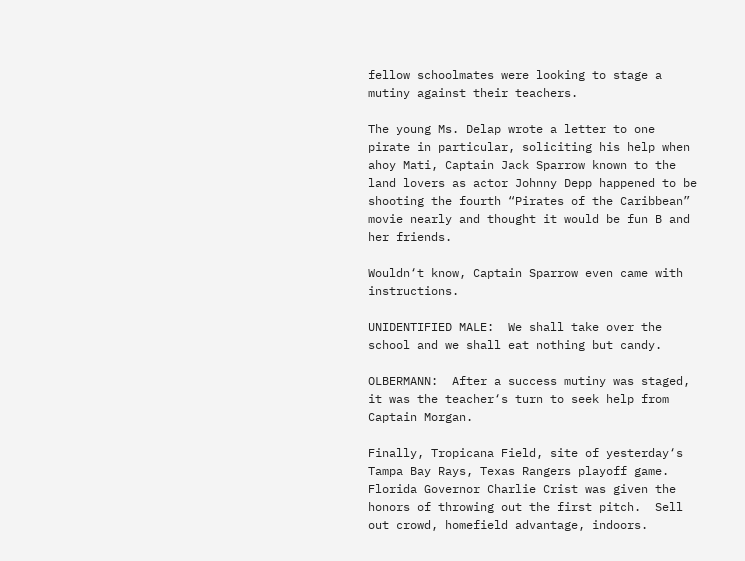fellow schoolmates were looking to stage a mutiny against their teachers.

The young Ms. Delap wrote a letter to one pirate in particular, soliciting his help when ahoy Mati, Captain Jack Sparrow known to the land lovers as actor Johnny Depp happened to be shooting the fourth “Pirates of the Caribbean” movie nearly and thought it would be fun B and her friends.

Wouldn‘t know, Captain Sparrow even came with instructions.

UNIDENTIFIED MALE:  We shall take over the school and we shall eat nothing but candy.

OLBERMANN:  After a success mutiny was staged, it was the teacher‘s turn to seek help from Captain Morgan.

Finally, Tropicana Field, site of yesterday‘s Tampa Bay Rays, Texas Rangers playoff game.  Florida Governor Charlie Crist was given the honors of throwing out the first pitch.  Sell out crowd, homefield advantage, indoors.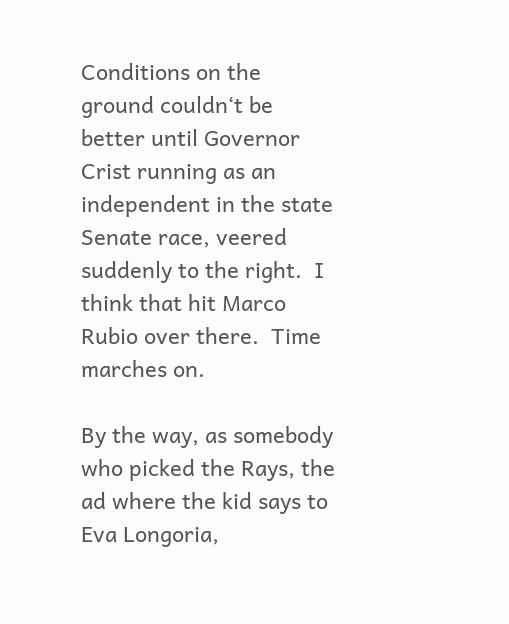Conditions on the ground couldn‘t be better until Governor Crist running as an independent in the state Senate race, veered suddenly to the right.  I think that hit Marco Rubio over there.  Time marches on.

By the way, as somebody who picked the Rays, the ad where the kid says to Eva Longoria,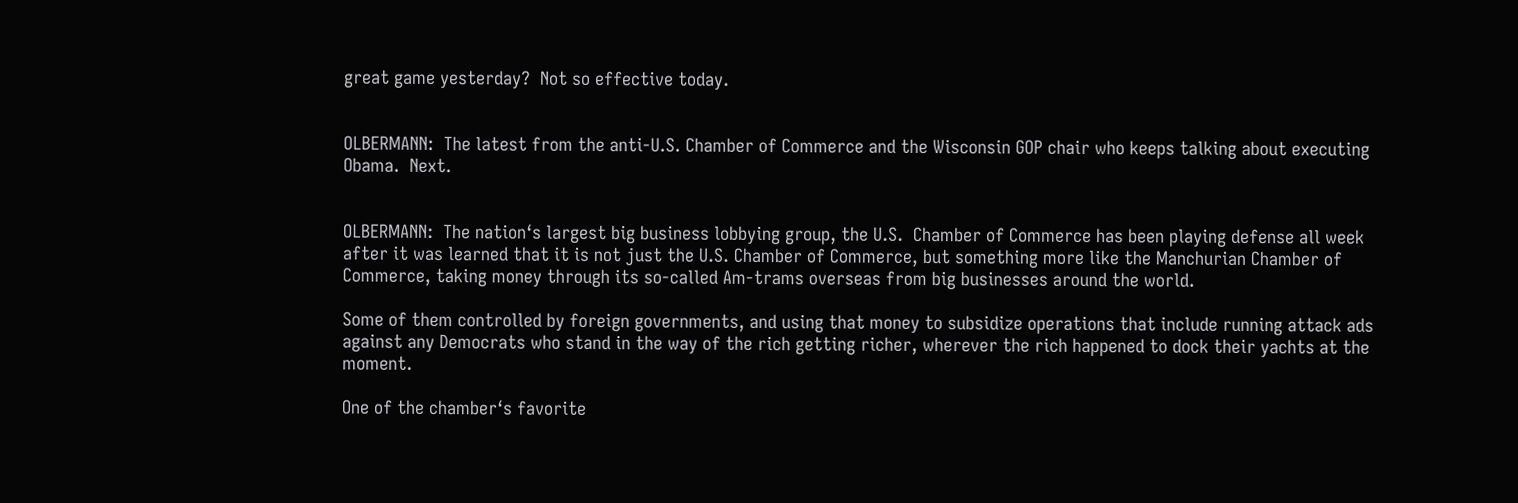great game yesterday?  Not so effective today.


OLBERMANN:  The latest from the anti-U.S. Chamber of Commerce and the Wisconsin GOP chair who keeps talking about executing Obama.  Next.


OLBERMANN:  The nation‘s largest big business lobbying group, the U.S.  Chamber of Commerce has been playing defense all week after it was learned that it is not just the U.S. Chamber of Commerce, but something more like the Manchurian Chamber of Commerce, taking money through its so-called Am-trams overseas from big businesses around the world.

Some of them controlled by foreign governments, and using that money to subsidize operations that include running attack ads against any Democrats who stand in the way of the rich getting richer, wherever the rich happened to dock their yachts at the moment.

One of the chamber‘s favorite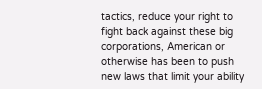tactics, reduce your right to fight back against these big corporations, American or otherwise has been to push new laws that limit your ability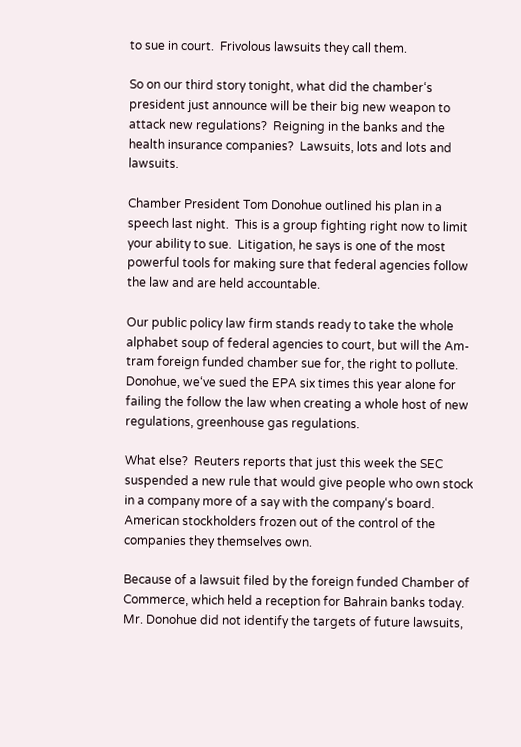to sue in court.  Frivolous lawsuits they call them.

So on our third story tonight, what did the chamber‘s president just announce will be their big new weapon to attack new regulations?  Reigning in the banks and the health insurance companies?  Lawsuits, lots and lots and lawsuits.

Chamber President Tom Donohue outlined his plan in a speech last night.  This is a group fighting right now to limit your ability to sue.  Litigation, he says is one of the most powerful tools for making sure that federal agencies follow the law and are held accountable.

Our public policy law firm stands ready to take the whole alphabet soup of federal agencies to court, but will the Am-tram foreign funded chamber sue for, the right to pollute.  Donohue, we‘ve sued the EPA six times this year alone for failing the follow the law when creating a whole host of new regulations, greenhouse gas regulations.

What else?  Reuters reports that just this week the SEC suspended a new rule that would give people who own stock in a company more of a say with the company‘s board.  American stockholders frozen out of the control of the companies they themselves own.

Because of a lawsuit filed by the foreign funded Chamber of Commerce, which held a reception for Bahrain banks today.  Mr. Donohue did not identify the targets of future lawsuits,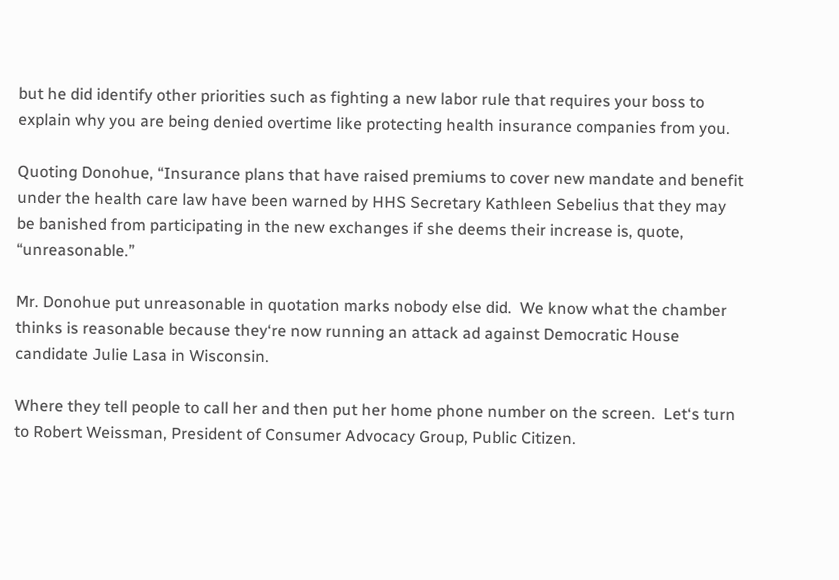but he did identify other priorities such as fighting a new labor rule that requires your boss to explain why you are being denied overtime like protecting health insurance companies from you.

Quoting Donohue, “Insurance plans that have raised premiums to cover new mandate and benefit under the health care law have been warned by HHS Secretary Kathleen Sebelius that they may be banished from participating in the new exchanges if she deems their increase is, quote, “unreasonable.”

Mr. Donohue put unreasonable in quotation marks nobody else did.  We know what the chamber thinks is reasonable because they‘re now running an attack ad against Democratic House candidate Julie Lasa in Wisconsin.

Where they tell people to call her and then put her home phone number on the screen.  Let‘s turn to Robert Weissman, President of Consumer Advocacy Group, Public Citizen.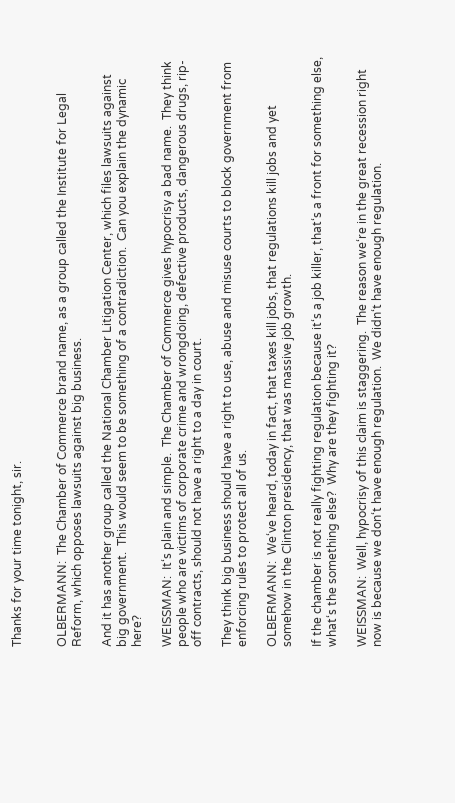Thanks for your time tonight, sir.


OLBERMANN:  The Chamber of Commerce brand name, as a group called the Institute for Legal Reform, which opposes lawsuits against big business.

And it has another group called the National Chamber Litigation Center, which files lawsuits against big government.  This would seem to be something of a contradiction.  Can you explain the dynamic here?

WEISSMAN:  It‘s plain and simple.  The Chamber of Commerce gives hypocrisy a bad name.  They think people who are victims of corporate crime and wrongdoing, defective products, dangerous drugs, rip-off contracts, should not have a right to a day in court.

They think big business should have a right to use, abuse and misuse courts to block government from enforcing rules to protect all of us.

OLBERMANN:  We‘ve heard, today in fact, that taxes kill jobs, that regulations kill jobs and yet somehow in the Clinton presidency, that was massive job growth.

If the chamber is not really fighting regulation because it‘s a job killer, that‘s a front for something else, what‘s the something else?  Why are they fighting it?

WEISSMAN:  Well, hypocrisy of this claim is staggering.  The reason we‘re in the great recession right now is because we don‘t have enough regulation.  We didn‘t have enough regulation.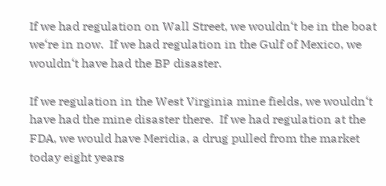If we had regulation on Wall Street, we wouldn‘t be in the boat we‘re in now.  If we had regulation in the Gulf of Mexico, we wouldn‘t have had the BP disaster.

If we regulation in the West Virginia mine fields, we wouldn‘t have had the mine disaster there.  If we had regulation at the FDA, we would have Meridia, a drug pulled from the market today eight years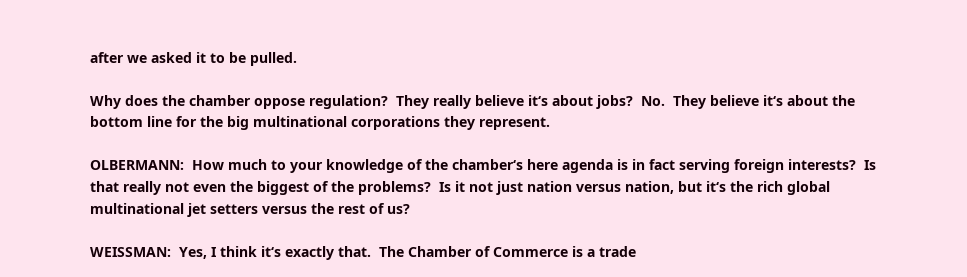after we asked it to be pulled.

Why does the chamber oppose regulation?  They really believe it‘s about jobs?  No.  They believe it‘s about the bottom line for the big multinational corporations they represent.

OLBERMANN:  How much to your knowledge of the chamber‘s here agenda is in fact serving foreign interests?  Is that really not even the biggest of the problems?  Is it not just nation versus nation, but it‘s the rich global multinational jet setters versus the rest of us?

WEISSMAN:  Yes, I think it‘s exactly that.  The Chamber of Commerce is a trade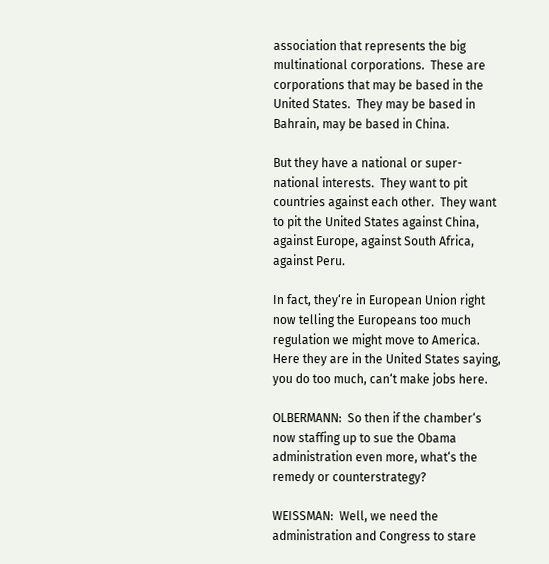association that represents the big multinational corporations.  These are corporations that may be based in the United States.  They may be based in Bahrain, may be based in China.

But they have a national or super-national interests.  They want to pit countries against each other.  They want to pit the United States against China, against Europe, against South Africa, against Peru.

In fact, they‘re in European Union right now telling the Europeans too much regulation we might move to America.  Here they are in the United States saying, you do too much, can‘t make jobs here.

OLBERMANN:  So then if the chamber‘s now staffing up to sue the Obama administration even more, what‘s the remedy or counterstrategy?

WEISSMAN:  Well, we need the administration and Congress to stare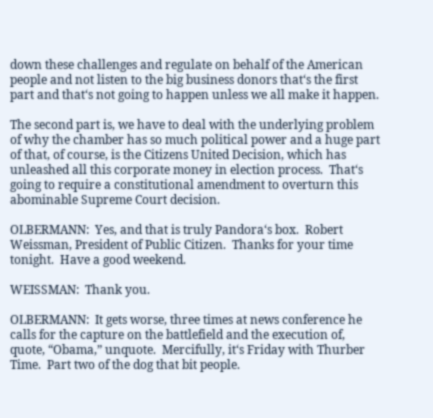down these challenges and regulate on behalf of the American people and not listen to the big business donors that‘s the first part and that‘s not going to happen unless we all make it happen.

The second part is, we have to deal with the underlying problem of why the chamber has so much political power and a huge part of that, of course, is the Citizens United Decision, which has unleashed all this corporate money in election process.  That‘s going to require a constitutional amendment to overturn this abominable Supreme Court decision.

OLBERMANN:  Yes, and that is truly Pandora‘s box.  Robert Weissman, President of Public Citizen.  Thanks for your time tonight.  Have a good weekend.

WEISSMAN:  Thank you.

OLBERMANN:  It gets worse, three times at news conference he calls for the capture on the battlefield and the execution of, quote, “Obama,” unquote.  Mercifully, it‘s Friday with Thurber Time.  Part two of the dog that bit people.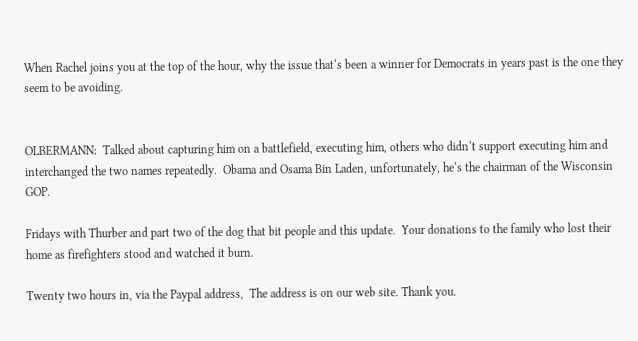When Rachel joins you at the top of the hour, why the issue that‘s been a winner for Democrats in years past is the one they seem to be avoiding.


OLBERMANN:  Talked about capturing him on a battlefield, executing him, others who didn‘t support executing him and interchanged the two names repeatedly.  Obama and Osama Bin Laden, unfortunately, he‘s the chairman of the Wisconsin GOP.

Fridays with Thurber and part two of the dog that bit people and this update.  Your donations to the family who lost their home as firefighters stood and watched it burn.

Twenty two hours in, via the Paypal address,  The address is on our web site. Thank you.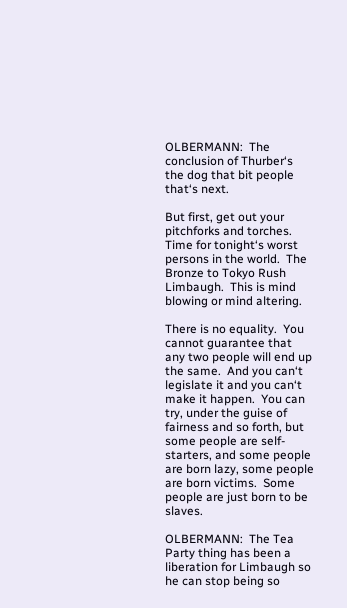OLBERMANN:  The conclusion of Thurber‘s the dog that bit people that‘s next.

But first, get out your pitchforks and torches.  Time for tonight‘s worst persons in the world.  The Bronze to Tokyo Rush Limbaugh.  This is mind blowing or mind altering.

There is no equality.  You cannot guarantee that any two people will end up the same.  And you can‘t legislate it and you can‘t make it happen.  You can try, under the guise of fairness and so forth, but some people are self-starters, and some people are born lazy, some people are born victims.  Some people are just born to be slaves.

OLBERMANN:  The Tea Party thing has been a liberation for Limbaugh so he can stop being so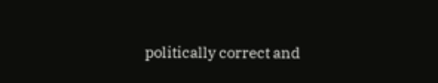politically correct and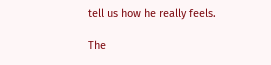tell us how he really feels.

The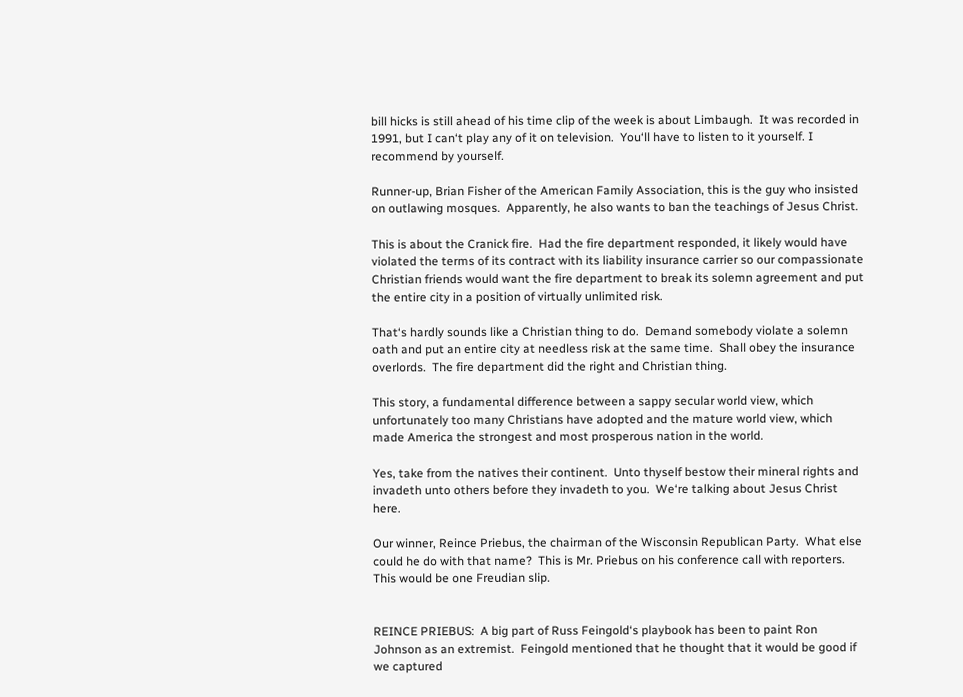bill hicks is still ahead of his time clip of the week is about Limbaugh.  It was recorded in 1991, but I can‘t play any of it on television.  You‘ll have to listen to it yourself. I recommend by yourself.

Runner-up, Brian Fisher of the American Family Association, this is the guy who insisted on outlawing mosques.  Apparently, he also wants to ban the teachings of Jesus Christ.

This is about the Cranick fire.  Had the fire department responded, it likely would have violated the terms of its contract with its liability insurance carrier so our compassionate Christian friends would want the fire department to break its solemn agreement and put the entire city in a position of virtually unlimited risk.

That‘s hardly sounds like a Christian thing to do.  Demand somebody violate a solemn oath and put an entire city at needless risk at the same time.  Shall obey the insurance overlords.  The fire department did the right and Christian thing.

This story, a fundamental difference between a sappy secular world view, which unfortunately too many Christians have adopted and the mature world view, which made America the strongest and most prosperous nation in the world.

Yes, take from the natives their continent.  Unto thyself bestow their mineral rights and invadeth unto others before they invadeth to you.  We‘re talking about Jesus Christ here.

Our winner, Reince Priebus, the chairman of the Wisconsin Republican Party.  What else could he do with that name?  This is Mr. Priebus on his conference call with reporters.  This would be one Freudian slip.


REINCE PRIEBUS:  A big part of Russ Feingold‘s playbook has been to paint Ron Johnson as an extremist.  Feingold mentioned that he thought that it would be good if we captured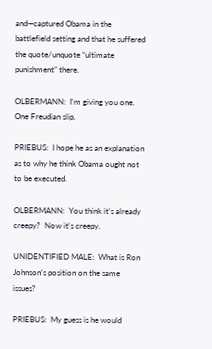and—captured Obama in the battlefield setting and that he suffered the quote/unquote “ultimate punishment” there.

OLBERMANN:  I‘m giving you one.  One Freudian slip.

PRIEBUS:  I hope he as an explanation as to why he think Obama ought not to be executed.

OLBERMANN:  You think it‘s already creepy?  Now it‘s creepy.

UNIDENTIFIED MALE:  What is Ron Johnson‘s position on the same issues?

PRIEBUS:  My guess is he would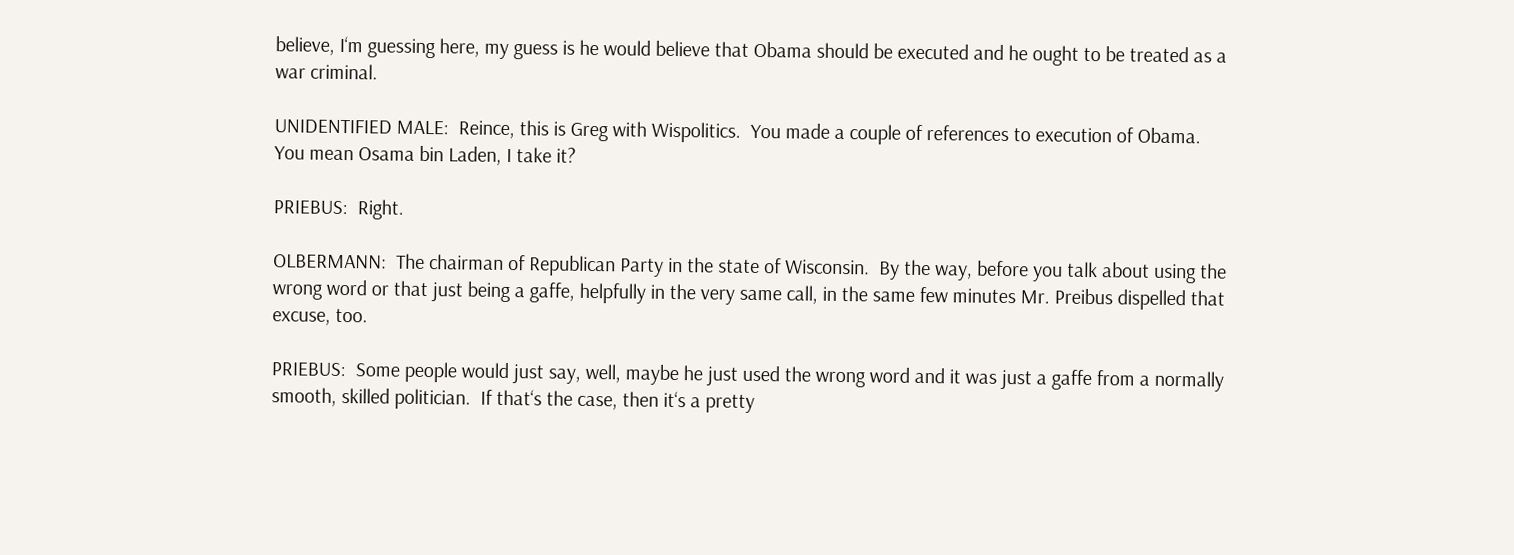believe, I‘m guessing here, my guess is he would believe that Obama should be executed and he ought to be treated as a war criminal.

UNIDENTIFIED MALE:  Reince, this is Greg with Wispolitics.  You made a couple of references to execution of Obama.  You mean Osama bin Laden, I take it?

PRIEBUS:  Right.

OLBERMANN:  The chairman of Republican Party in the state of Wisconsin.  By the way, before you talk about using the wrong word or that just being a gaffe, helpfully in the very same call, in the same few minutes Mr. Preibus dispelled that excuse, too.

PRIEBUS:  Some people would just say, well, maybe he just used the wrong word and it was just a gaffe from a normally smooth, skilled politician.  If that‘s the case, then it‘s a pretty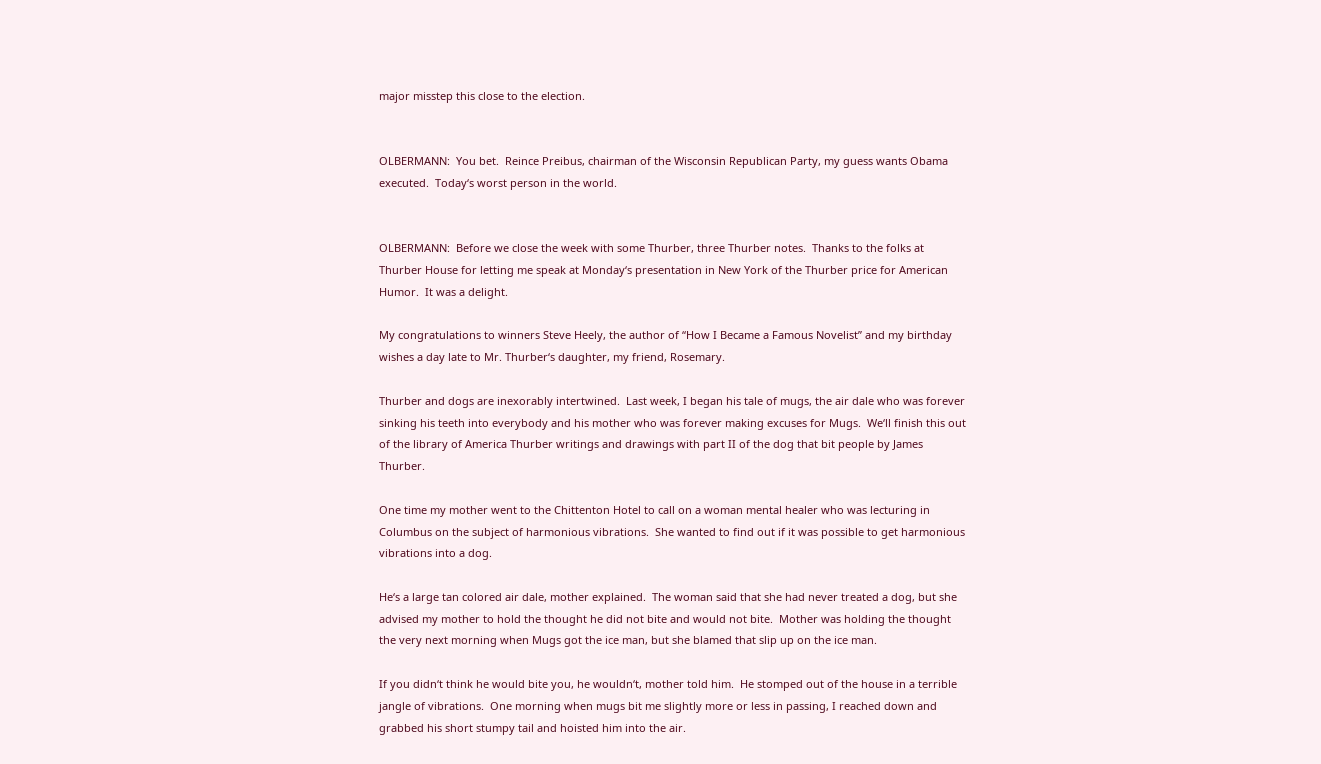major misstep this close to the election.


OLBERMANN:  You bet.  Reince Preibus, chairman of the Wisconsin Republican Party, my guess wants Obama executed.  Today‘s worst person in the world.


OLBERMANN:  Before we close the week with some Thurber, three Thurber notes.  Thanks to the folks at Thurber House for letting me speak at Monday‘s presentation in New York of the Thurber price for American Humor.  It was a delight.

My congratulations to winners Steve Heely, the author of “How I Became a Famous Novelist” and my birthday wishes a day late to Mr. Thurber‘s daughter, my friend, Rosemary.

Thurber and dogs are inexorably intertwined.  Last week, I began his tale of mugs, the air dale who was forever sinking his teeth into everybody and his mother who was forever making excuses for Mugs.  We‘ll finish this out of the library of America Thurber writings and drawings with part II of the dog that bit people by James Thurber.

One time my mother went to the Chittenton Hotel to call on a woman mental healer who was lecturing in Columbus on the subject of harmonious vibrations.  She wanted to find out if it was possible to get harmonious vibrations into a dog.

He‘s a large tan colored air dale, mother explained.  The woman said that she had never treated a dog, but she advised my mother to hold the thought he did not bite and would not bite.  Mother was holding the thought the very next morning when Mugs got the ice man, but she blamed that slip up on the ice man.

If you didn‘t think he would bite you, he wouldn‘t, mother told him.  He stomped out of the house in a terrible jangle of vibrations.  One morning when mugs bit me slightly more or less in passing, I reached down and grabbed his short stumpy tail and hoisted him into the air.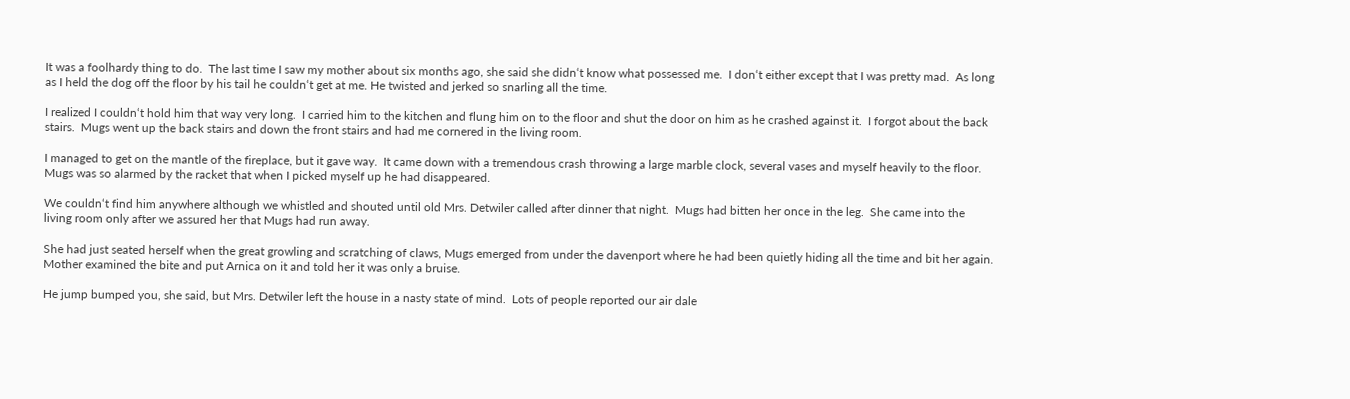It was a foolhardy thing to do.  The last time I saw my mother about six months ago, she said she didn‘t know what possessed me.  I don‘t either except that I was pretty mad.  As long as I held the dog off the floor by his tail he couldn‘t get at me. He twisted and jerked so snarling all the time.

I realized I couldn‘t hold him that way very long.  I carried him to the kitchen and flung him on to the floor and shut the door on him as he crashed against it.  I forgot about the back stairs.  Mugs went up the back stairs and down the front stairs and had me cornered in the living room.

I managed to get on the mantle of the fireplace, but it gave way.  It came down with a tremendous crash throwing a large marble clock, several vases and myself heavily to the floor.  Mugs was so alarmed by the racket that when I picked myself up he had disappeared.

We couldn‘t find him anywhere although we whistled and shouted until old Mrs. Detwiler called after dinner that night.  Mugs had bitten her once in the leg.  She came into the living room only after we assured her that Mugs had run away.

She had just seated herself when the great growling and scratching of claws, Mugs emerged from under the davenport where he had been quietly hiding all the time and bit her again.  Mother examined the bite and put Arnica on it and told her it was only a bruise.

He jump bumped you, she said, but Mrs. Detwiler left the house in a nasty state of mind.  Lots of people reported our air dale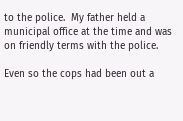to the police.  My father held a municipal office at the time and was on friendly terms with the police.

Even so the cops had been out a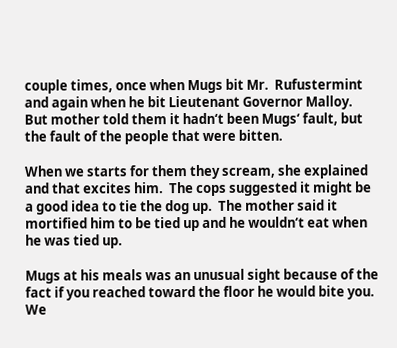couple times, once when Mugs bit Mr.  Rufustermint and again when he bit Lieutenant Governor Malloy.  But mother told them it hadn‘t been Mugs‘ fault, but the fault of the people that were bitten.

When we starts for them they scream, she explained and that excites him.  The cops suggested it might be a good idea to tie the dog up.  The mother said it mortified him to be tied up and he wouldn‘t eat when he was tied up.

Mugs at his meals was an unusual sight because of the fact if you reached toward the floor he would bite you.  We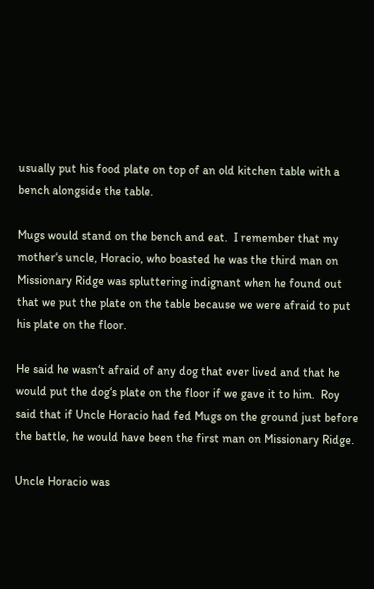usually put his food plate on top of an old kitchen table with a bench alongside the table.

Mugs would stand on the bench and eat.  I remember that my mother‘s uncle, Horacio, who boasted he was the third man on Missionary Ridge was spluttering indignant when he found out that we put the plate on the table because we were afraid to put his plate on the floor.

He said he wasn‘t afraid of any dog that ever lived and that he would put the dog‘s plate on the floor if we gave it to him.  Roy said that if Uncle Horacio had fed Mugs on the ground just before the battle, he would have been the first man on Missionary Ridge.

Uncle Horacio was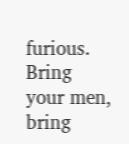furious.  Bring your men, bring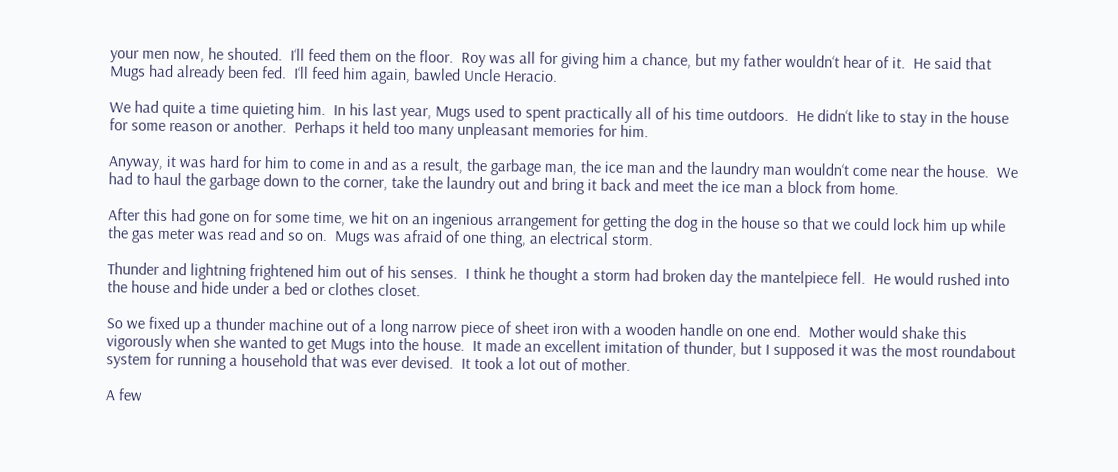your men now, he shouted.  I‘ll feed them on the floor.  Roy was all for giving him a chance, but my father wouldn‘t hear of it.  He said that Mugs had already been fed.  I‘ll feed him again, bawled Uncle Heracio.

We had quite a time quieting him.  In his last year, Mugs used to spent practically all of his time outdoors.  He didn‘t like to stay in the house for some reason or another.  Perhaps it held too many unpleasant memories for him.

Anyway, it was hard for him to come in and as a result, the garbage man, the ice man and the laundry man wouldn‘t come near the house.  We had to haul the garbage down to the corner, take the laundry out and bring it back and meet the ice man a block from home.

After this had gone on for some time, we hit on an ingenious arrangement for getting the dog in the house so that we could lock him up while the gas meter was read and so on.  Mugs was afraid of one thing, an electrical storm.

Thunder and lightning frightened him out of his senses.  I think he thought a storm had broken day the mantelpiece fell.  He would rushed into the house and hide under a bed or clothes closet.

So we fixed up a thunder machine out of a long narrow piece of sheet iron with a wooden handle on one end.  Mother would shake this vigorously when she wanted to get Mugs into the house.  It made an excellent imitation of thunder, but I supposed it was the most roundabout system for running a household that was ever devised.  It took a lot out of mother.

A few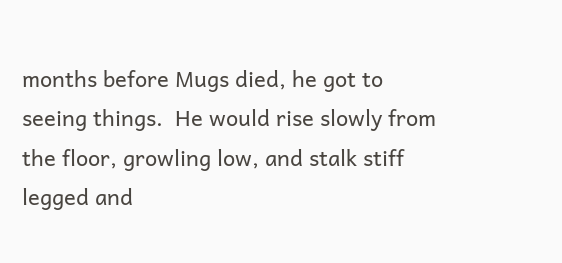months before Mugs died, he got to seeing things.  He would rise slowly from the floor, growling low, and stalk stiff legged and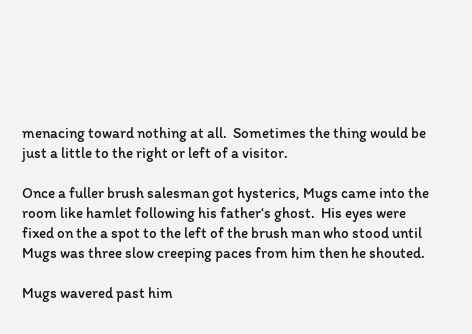menacing toward nothing at all.  Sometimes the thing would be just a little to the right or left of a visitor.

Once a fuller brush salesman got hysterics, Mugs came into the room like hamlet following his father‘s ghost.  His eyes were fixed on the a spot to the left of the brush man who stood until Mugs was three slow creeping paces from him then he shouted.

Mugs wavered past him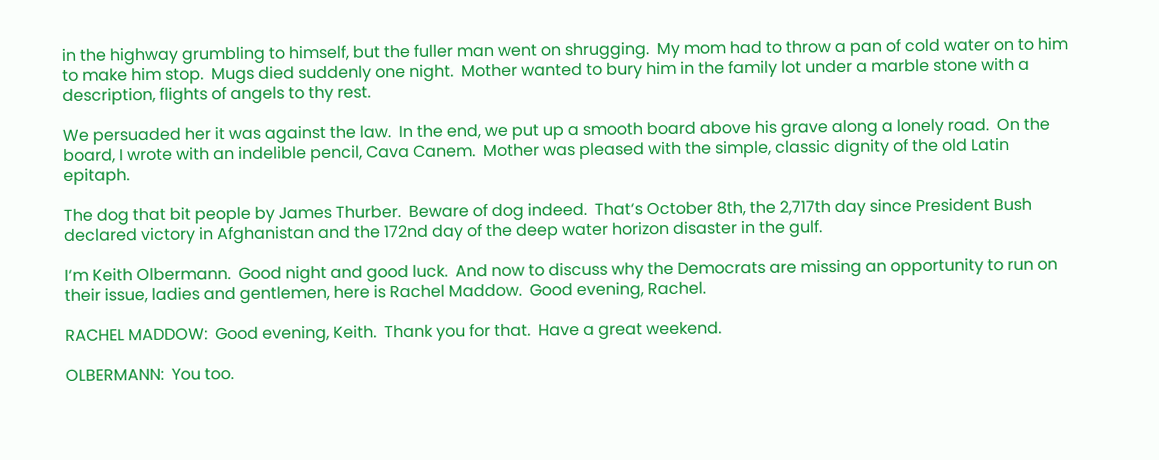in the highway grumbling to himself, but the fuller man went on shrugging.  My mom had to throw a pan of cold water on to him to make him stop.  Mugs died suddenly one night.  Mother wanted to bury him in the family lot under a marble stone with a description, flights of angels to thy rest.

We persuaded her it was against the law.  In the end, we put up a smooth board above his grave along a lonely road.  On the board, I wrote with an indelible pencil, Cava Canem.  Mother was pleased with the simple, classic dignity of the old Latin epitaph.

The dog that bit people by James Thurber.  Beware of dog indeed.  That‘s October 8th, the 2,717th day since President Bush declared victory in Afghanistan and the 172nd day of the deep water horizon disaster in the gulf.

I‘m Keith Olbermann.  Good night and good luck.  And now to discuss why the Democrats are missing an opportunity to run on their issue, ladies and gentlemen, here is Rachel Maddow.  Good evening, Rachel.

RACHEL MADDOW:  Good evening, Keith.  Thank you for that.  Have a great weekend.

OLBERMANN:  You too.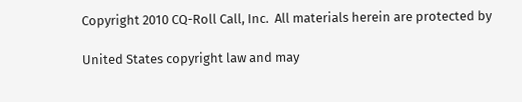Copyright 2010 CQ-Roll Call, Inc.  All materials herein are protected by

United States copyright law and may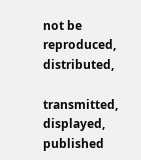not be reproduced, distributed,

transmitted, displayed, published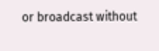or broadcast without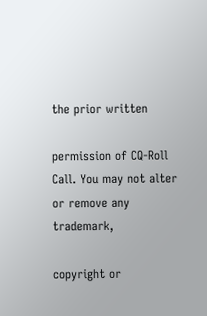the prior written

permission of CQ-Roll Call. You may not alter or remove any trademark,

copyright or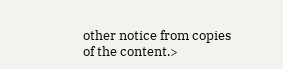other notice from copies of the content.>